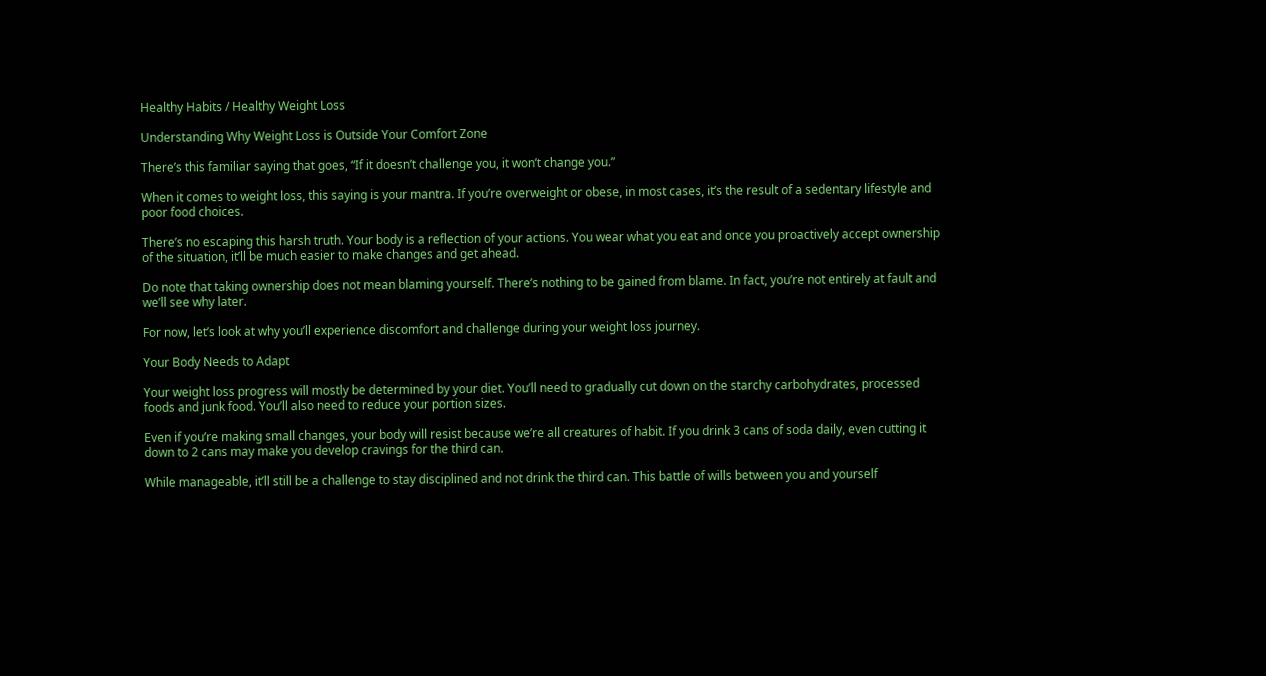Healthy Habits / Healthy Weight Loss

Understanding Why Weight Loss is Outside Your Comfort Zone

There’s this familiar saying that goes, “If it doesn’t challenge you, it won’t change you.”

When it comes to weight loss, this saying is your mantra. If you’re overweight or obese, in most cases, it’s the result of a sedentary lifestyle and poor food choices.

There’s no escaping this harsh truth. Your body is a reflection of your actions. You wear what you eat and once you proactively accept ownership of the situation, it’ll be much easier to make changes and get ahead.

Do note that taking ownership does not mean blaming yourself. There’s nothing to be gained from blame. In fact, you’re not entirely at fault and we’ll see why later.

For now, let’s look at why you’ll experience discomfort and challenge during your weight loss journey.

Your Body Needs to Adapt

Your weight loss progress will mostly be determined by your diet. You’ll need to gradually cut down on the starchy carbohydrates, processed foods and junk food. You’ll also need to reduce your portion sizes.

Even if you’re making small changes, your body will resist because we’re all creatures of habit. If you drink 3 cans of soda daily, even cutting it down to 2 cans may make you develop cravings for the third can.

While manageable, it’ll still be a challenge to stay disciplined and not drink the third can. This battle of wills between you and yourself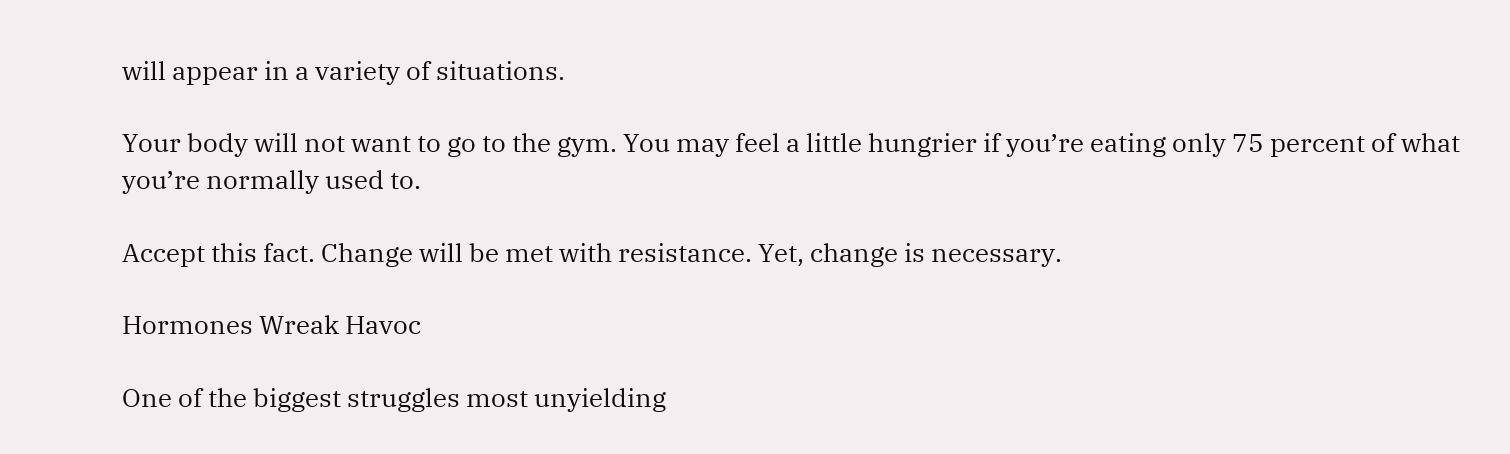will appear in a variety of situations.

Your body will not want to go to the gym. You may feel a little hungrier if you’re eating only 75 percent of what you’re normally used to.

Accept this fact. Change will be met with resistance. Yet, change is necessary.

Hormones Wreak Havoc

One of the biggest struggles most unyielding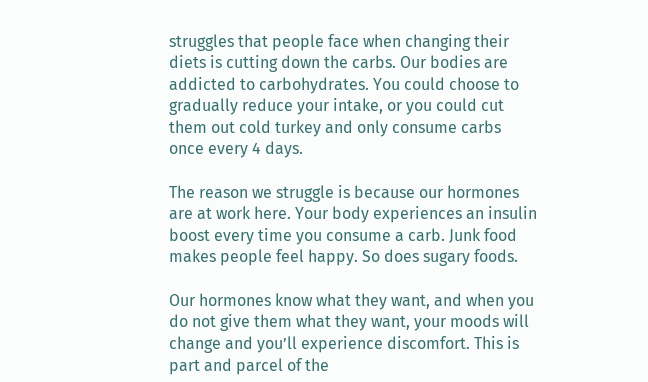struggles that people face when changing their diets is cutting down the carbs. Our bodies are addicted to carbohydrates. You could choose to gradually reduce your intake, or you could cut them out cold turkey and only consume carbs once every 4 days.

The reason we struggle is because our hormones are at work here. Your body experiences an insulin boost every time you consume a carb. Junk food makes people feel happy. So does sugary foods.

Our hormones know what they want, and when you do not give them what they want, your moods will change and you’ll experience discomfort. This is part and parcel of the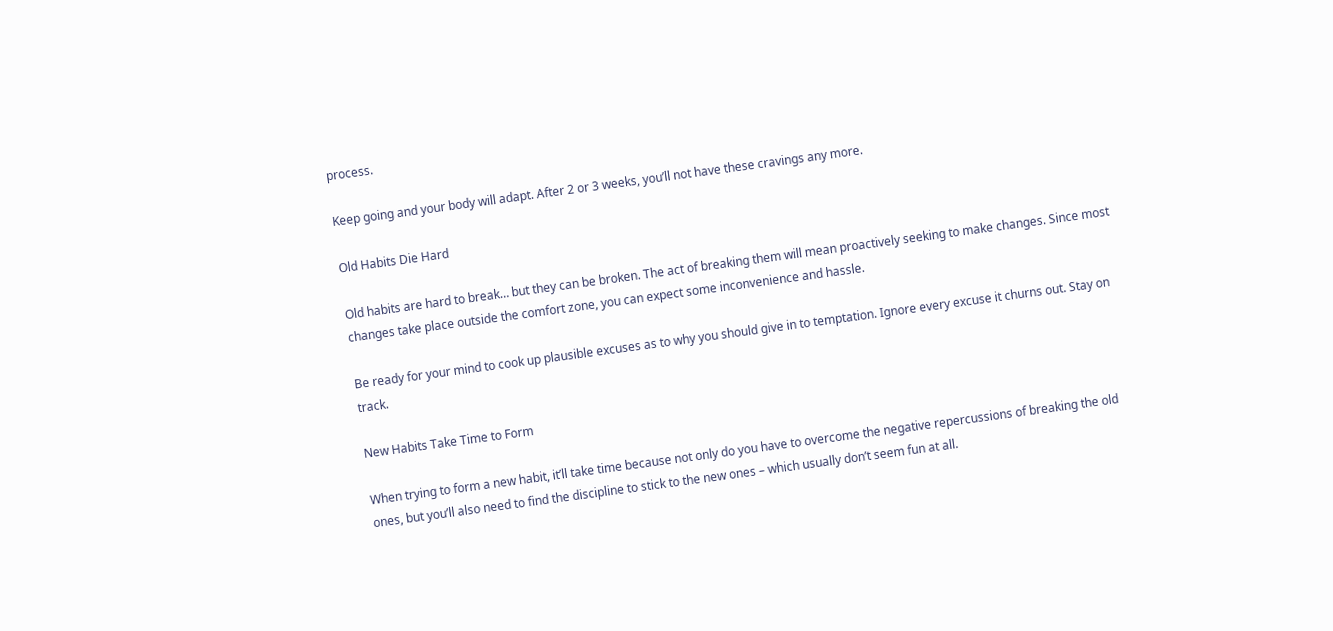process.

Keep going and your body will adapt. After 2 or 3 weeks, you’ll not have these cravings any more.

Old Habits Die Hard

Old habits are hard to break… but they can be broken. The act of breaking them will mean proactively seeking to make changes. Since most changes take place outside the comfort zone, you can expect some inconvenience and hassle.

Be ready for your mind to cook up plausible excuses as to why you should give in to temptation. Ignore every excuse it churns out. Stay on track.

New Habits Take Time to Form

When trying to form a new habit, it’ll take time because not only do you have to overcome the negative repercussions of breaking the old ones, but you’ll also need to find the discipline to stick to the new ones – which usually don’t seem fun at all.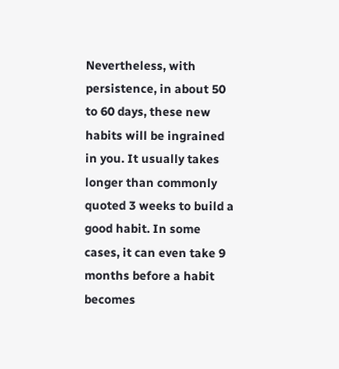Nevertheless, with persistence, in about 50 to 60 days, these new habits will be ingrained in you. It usually takes longer than commonly quoted 3 weeks to build a good habit. In some cases, it can even take 9 months before a habit becomes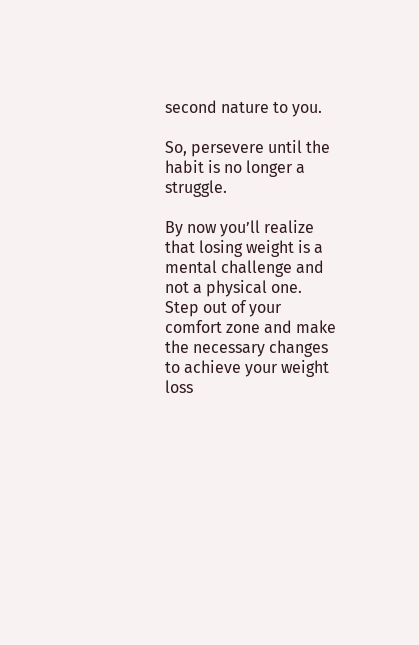second nature to you.

So, persevere until the habit is no longer a struggle.

By now you’ll realize that losing weight is a mental challenge and not a physical one. Step out of your comfort zone and make the necessary changes to achieve your weight loss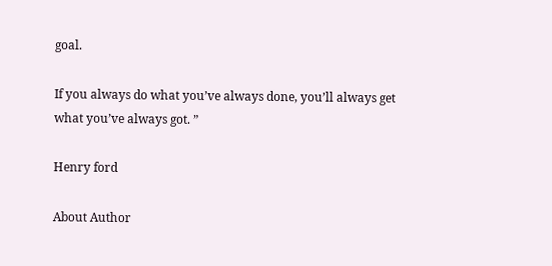goal.

If you always do what you’ve always done, you’ll always get what you’ve always got. ”

Henry ford

About Author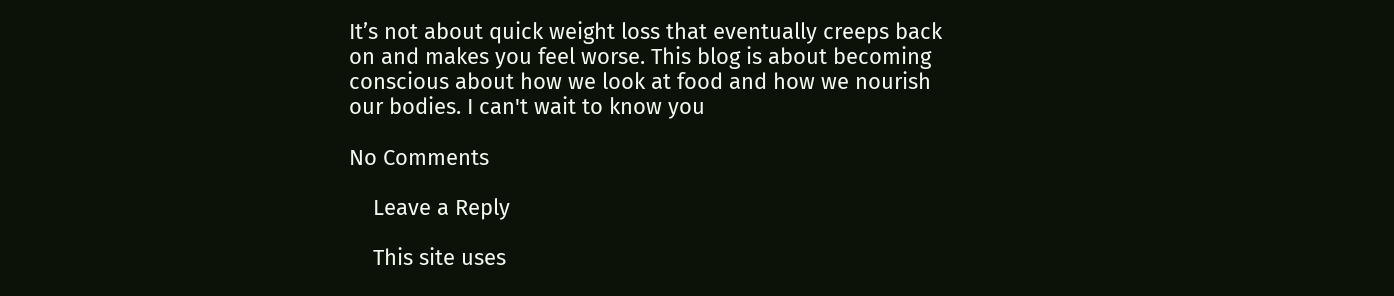It’s not about quick weight loss that eventually creeps back on and makes you feel worse. This blog is about becoming conscious about how we look at food and how we nourish our bodies. I can't wait to know you

No Comments

    Leave a Reply

    This site uses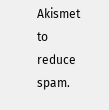Akismet to reduce spam.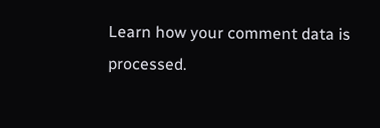Learn how your comment data is processed.